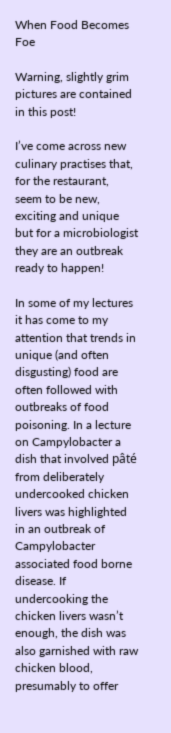When Food Becomes Foe

Warning, slightly grim pictures are contained in this post!

I’ve come across new culinary practises that, for the restaurant, seem to be new, exciting and unique but for a microbiologist they are an outbreak ready to happen!

In some of my lectures it has come to my attention that trends in unique (and often disgusting) food are often followed with outbreaks of food poisoning. In a lecture on Campylobacter a dish that involved pâté from deliberately undercooked chicken livers was highlighted in an outbreak of Campylobacter associated food borne disease. If undercooking the chicken livers wasn’t enough, the dish was also garnished with raw chicken blood, presumably to offer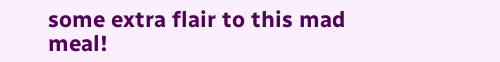some extra flair to this mad meal!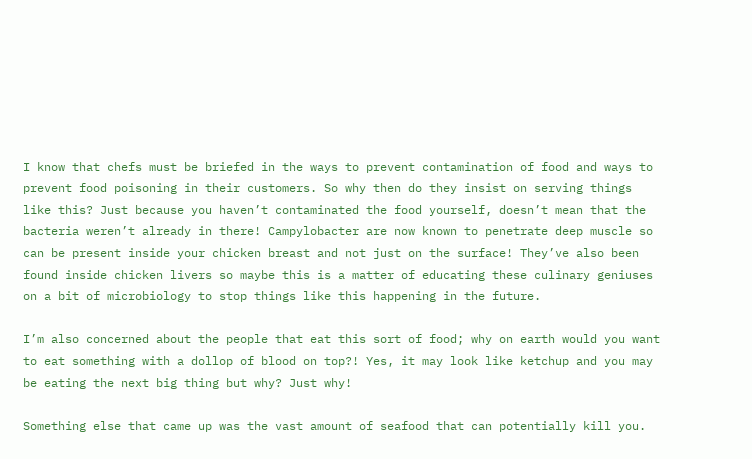I know that chefs must be briefed in the ways to prevent contamination of food and ways to prevent food poisoning in their customers. So why then do they insist on serving things like this? Just because you haven’t contaminated the food yourself, doesn’t mean that the bacteria weren’t already in there! Campylobacter are now known to penetrate deep muscle so can be present inside your chicken breast and not just on the surface! They’ve also been found inside chicken livers so maybe this is a matter of educating these culinary geniuses on a bit of microbiology to stop things like this happening in the future.

I’m also concerned about the people that eat this sort of food; why on earth would you want to eat something with a dollop of blood on top?! Yes, it may look like ketchup and you may be eating the next big thing but why? Just why!

Something else that came up was the vast amount of seafood that can potentially kill you.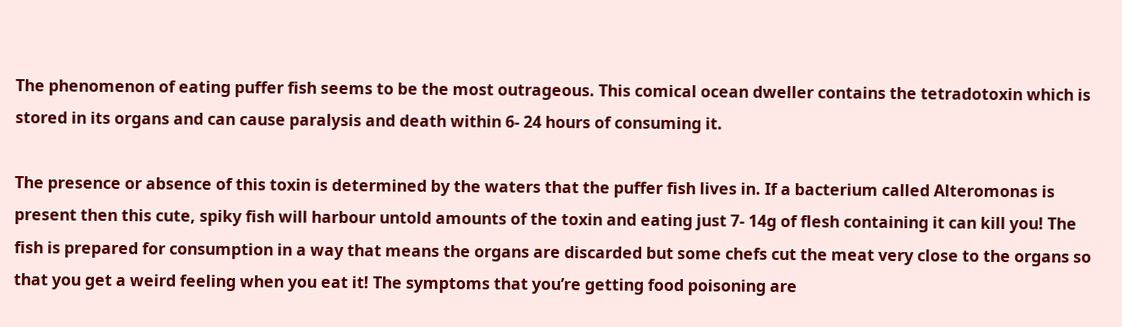The phenomenon of eating puffer fish seems to be the most outrageous. This comical ocean dweller contains the tetradotoxin which is stored in its organs and can cause paralysis and death within 6- 24 hours of consuming it.

The presence or absence of this toxin is determined by the waters that the puffer fish lives in. If a bacterium called Alteromonas is present then this cute, spiky fish will harbour untold amounts of the toxin and eating just 7- 14g of flesh containing it can kill you! The fish is prepared for consumption in a way that means the organs are discarded but some chefs cut the meat very close to the organs so that you get a weird feeling when you eat it! The symptoms that you’re getting food poisoning are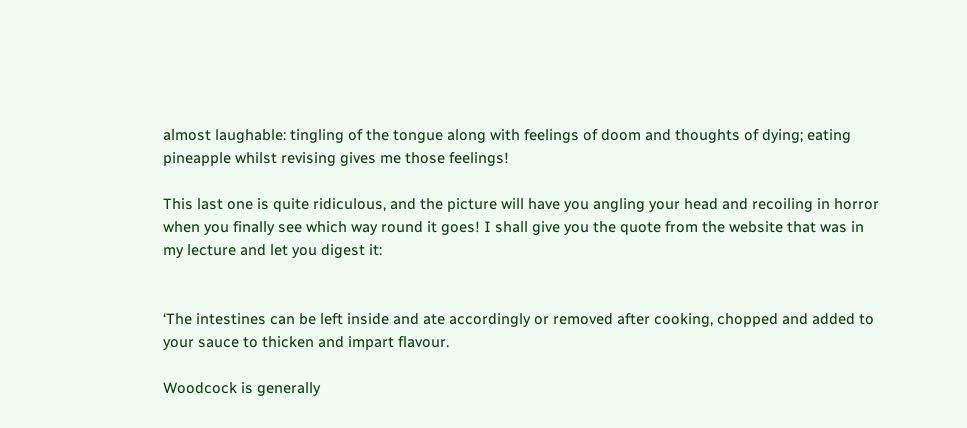almost laughable: tingling of the tongue along with feelings of doom and thoughts of dying; eating pineapple whilst revising gives me those feelings!

This last one is quite ridiculous, and the picture will have you angling your head and recoiling in horror when you finally see which way round it goes! I shall give you the quote from the website that was in my lecture and let you digest it:


‘The intestines can be left inside and ate accordingly or removed after cooking, chopped and added to your sauce to thicken and impart flavour.

Woodcock is generally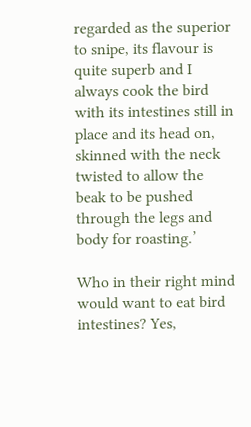regarded as the superior to snipe, its flavour is quite superb and I always cook the bird with its intestines still in place and its head on, skinned with the neck twisted to allow the beak to be pushed through the legs and body for roasting.’

Who in their right mind would want to eat bird intestines? Yes,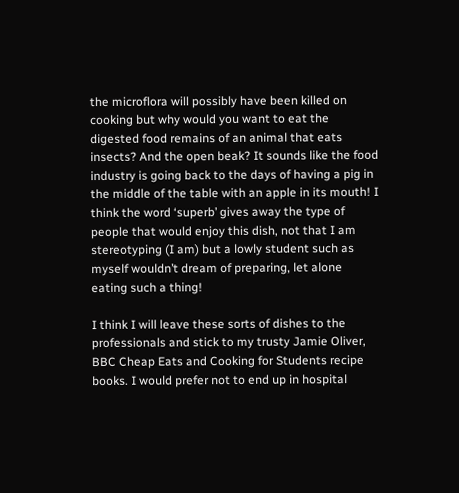the microflora will possibly have been killed on cooking but why would you want to eat the digested food remains of an animal that eats insects? And the open beak? It sounds like the food industry is going back to the days of having a pig in the middle of the table with an apple in its mouth! I think the word ‘superb’ gives away the type of people that would enjoy this dish, not that I am stereotyping (I am) but a lowly student such as myself wouldn’t dream of preparing, let alone eating such a thing!

I think I will leave these sorts of dishes to the professionals and stick to my trusty Jamie Oliver, BBC Cheap Eats and Cooking for Students recipe books. I would prefer not to end up in hospital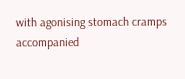with agonising stomach cramps accompanied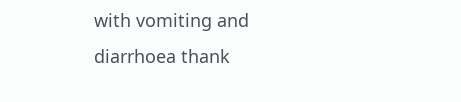with vomiting and diarrhoea thank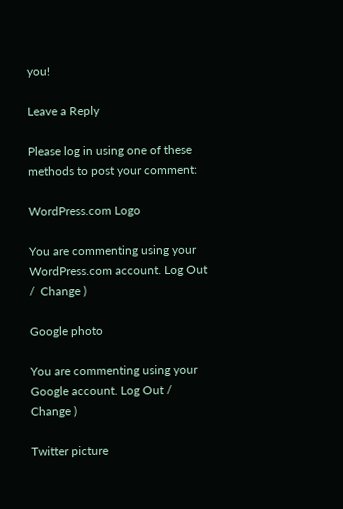you!

Leave a Reply

Please log in using one of these methods to post your comment:

WordPress.com Logo

You are commenting using your WordPress.com account. Log Out /  Change )

Google photo

You are commenting using your Google account. Log Out /  Change )

Twitter picture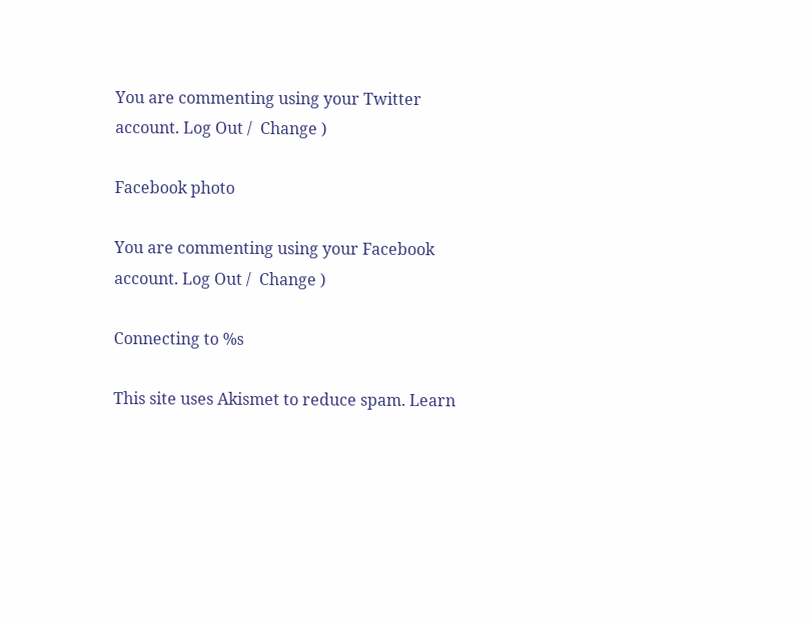You are commenting using your Twitter account. Log Out /  Change )

Facebook photo

You are commenting using your Facebook account. Log Out /  Change )

Connecting to %s

This site uses Akismet to reduce spam. Learn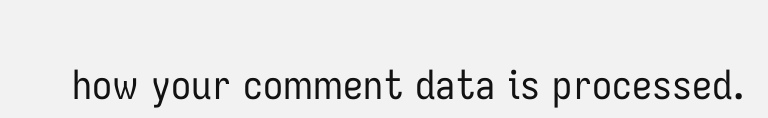how your comment data is processed.